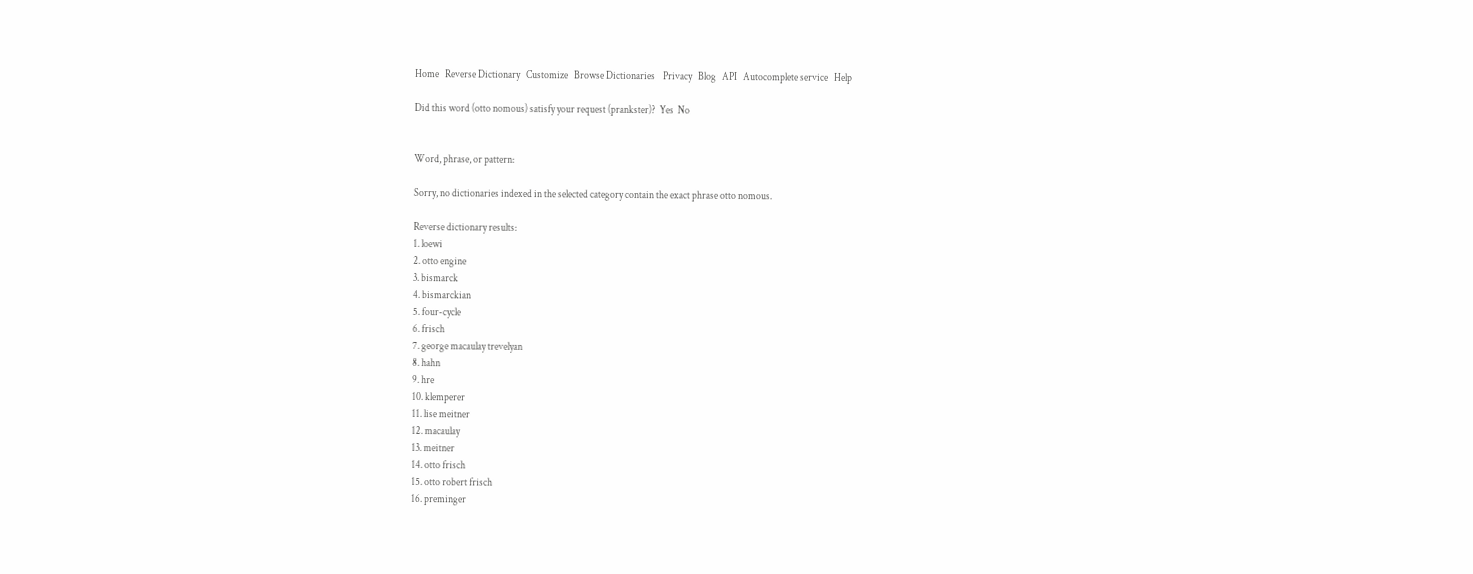Home   Reverse Dictionary   Customize   Browse Dictionaries    Privacy   Blog   API   Autocomplete service   Help

Did this word (otto nomous) satisfy your request (prankster)?  Yes  No


Word, phrase, or pattern:

Sorry, no dictionaries indexed in the selected category contain the exact phrase otto nomous.

Reverse dictionary results:
1. loewi
2. otto engine
3. bismarck
4. bismarckian
5. four-cycle
6. frisch
7. george macaulay trevelyan
8. hahn
9. hre
10. klemperer
11. lise meitner
12. macaulay
13. meitner
14. otto frisch
15. otto robert frisch
16. preminger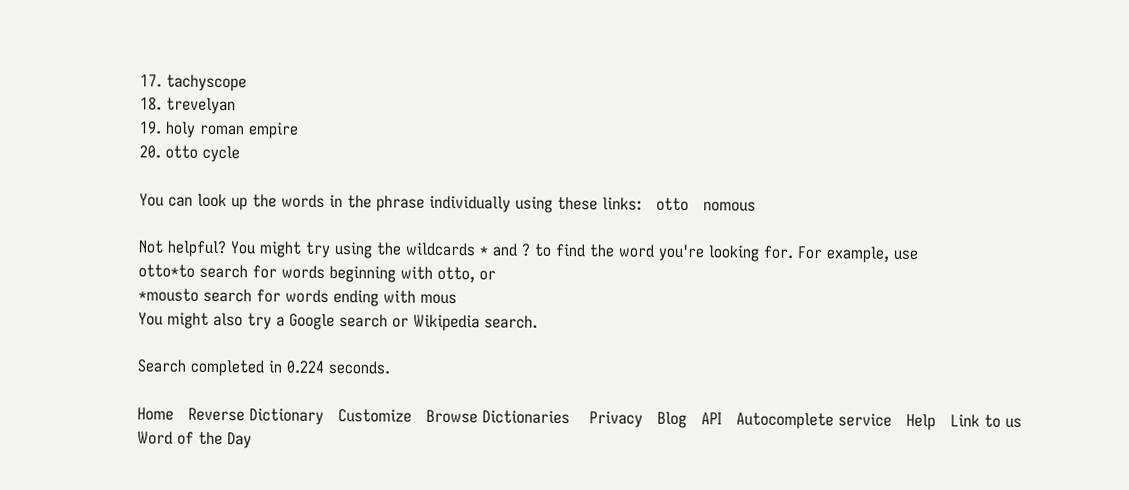17. tachyscope
18. trevelyan
19. holy roman empire
20. otto cycle

You can look up the words in the phrase individually using these links:   otto   nomous

Not helpful? You might try using the wildcards * and ? to find the word you're looking for. For example, use
otto*to search for words beginning with otto, or
*mousto search for words ending with mous
You might also try a Google search or Wikipedia search.

Search completed in 0.224 seconds.

Home   Reverse Dictionary   Customize   Browse Dictionaries    Privacy   Blog   API   Autocomplete service   Help   Link to us   Word of the Day